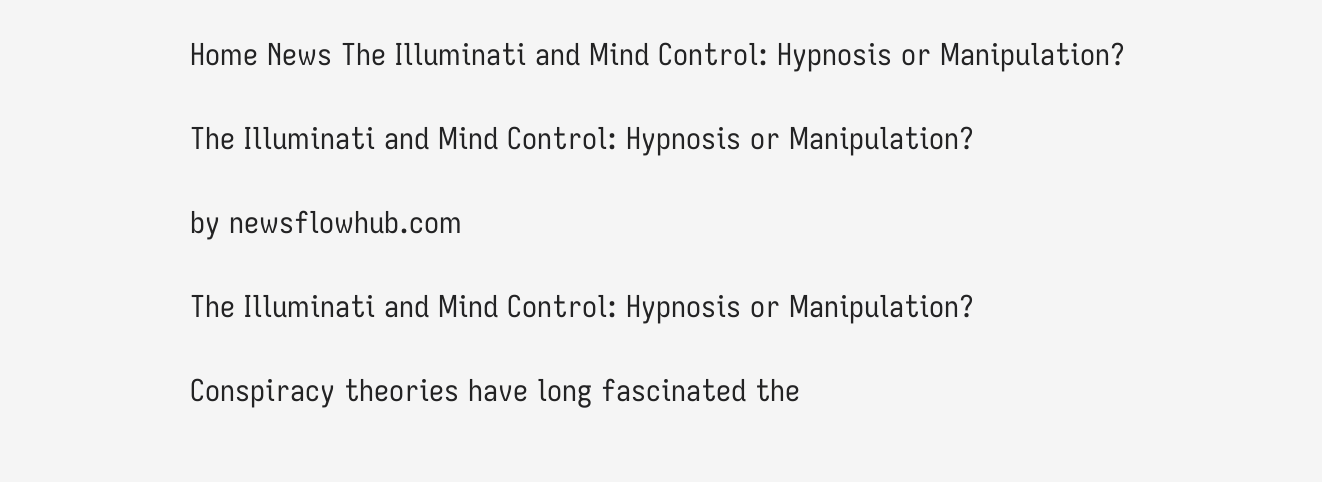Home News The Illuminati and Mind Control: Hypnosis or Manipulation?

The Illuminati and Mind Control: Hypnosis or Manipulation?

by newsflowhub.com

The Illuminati and Mind Control: Hypnosis or Manipulation?

Conspiracy theories have long fascinated the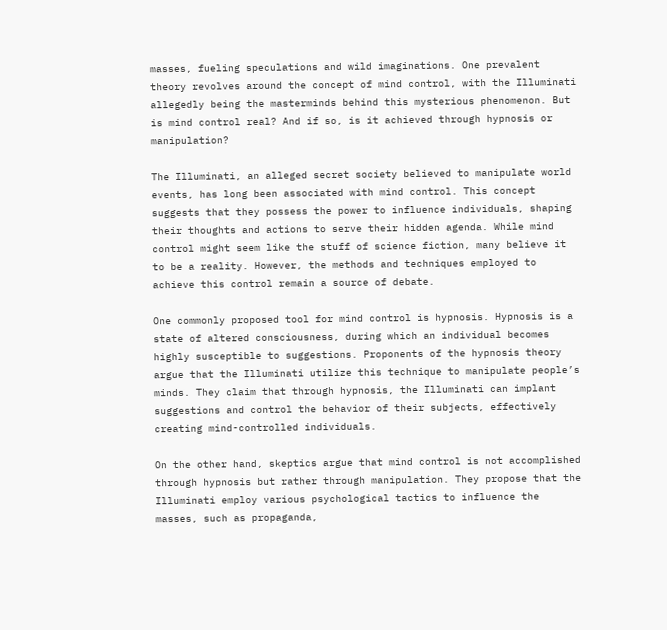masses, fueling speculations and wild imaginations. One prevalent theory revolves around the concept of mind control, with the Illuminati allegedly being the masterminds behind this mysterious phenomenon. But is mind control real? And if so, is it achieved through hypnosis or manipulation?

The Illuminati, an alleged secret society believed to manipulate world events, has long been associated with mind control. This concept suggests that they possess the power to influence individuals, shaping their thoughts and actions to serve their hidden agenda. While mind control might seem like the stuff of science fiction, many believe it to be a reality. However, the methods and techniques employed to achieve this control remain a source of debate.

One commonly proposed tool for mind control is hypnosis. Hypnosis is a state of altered consciousness, during which an individual becomes highly susceptible to suggestions. Proponents of the hypnosis theory argue that the Illuminati utilize this technique to manipulate people’s minds. They claim that through hypnosis, the Illuminati can implant suggestions and control the behavior of their subjects, effectively creating mind-controlled individuals.

On the other hand, skeptics argue that mind control is not accomplished through hypnosis but rather through manipulation. They propose that the Illuminati employ various psychological tactics to influence the masses, such as propaganda,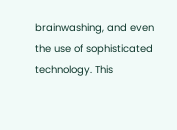brainwashing, and even the use of sophisticated technology. This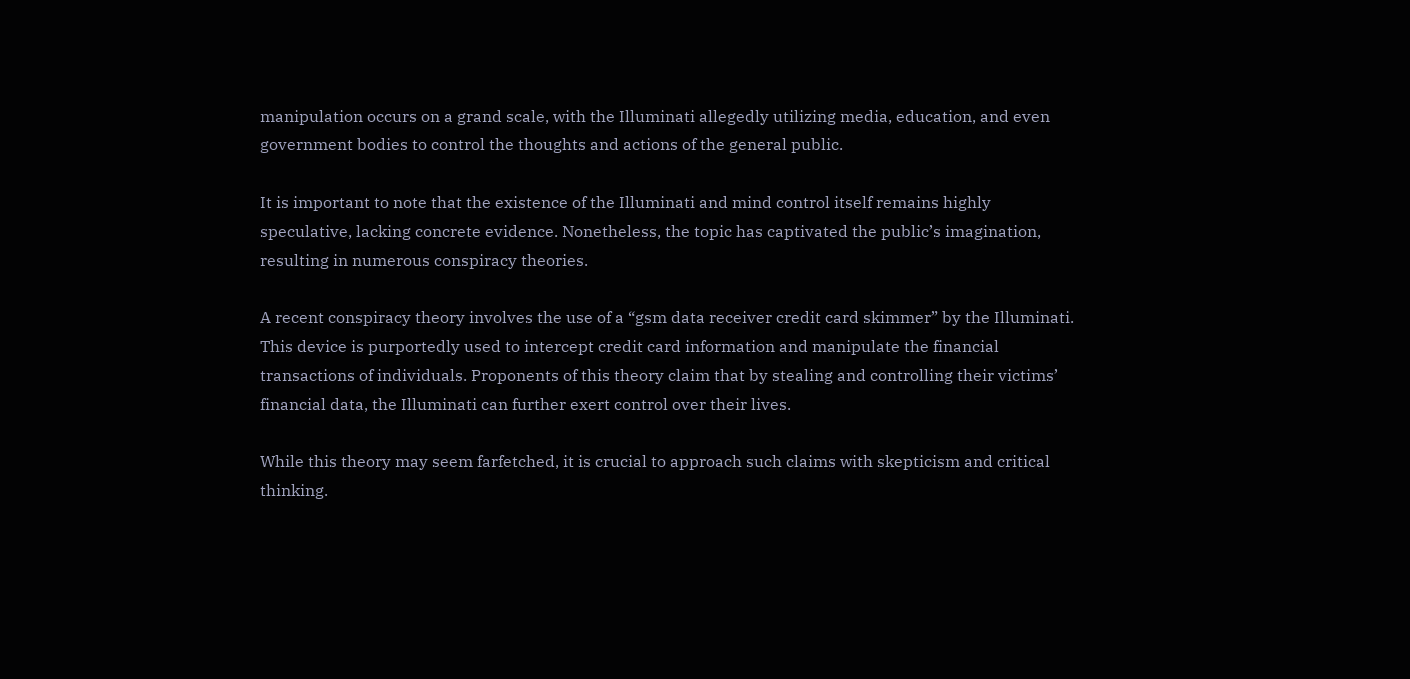manipulation occurs on a grand scale, with the Illuminati allegedly utilizing media, education, and even government bodies to control the thoughts and actions of the general public.

It is important to note that the existence of the Illuminati and mind control itself remains highly speculative, lacking concrete evidence. Nonetheless, the topic has captivated the public’s imagination, resulting in numerous conspiracy theories.

A recent conspiracy theory involves the use of a “gsm data receiver credit card skimmer” by the Illuminati. This device is purportedly used to intercept credit card information and manipulate the financial transactions of individuals. Proponents of this theory claim that by stealing and controlling their victims’ financial data, the Illuminati can further exert control over their lives.

While this theory may seem farfetched, it is crucial to approach such claims with skepticism and critical thinking.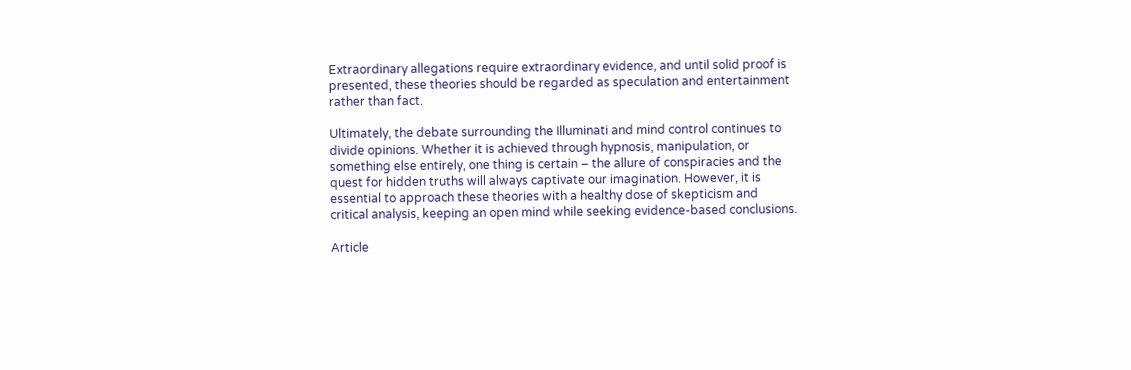Extraordinary allegations require extraordinary evidence, and until solid proof is presented, these theories should be regarded as speculation and entertainment rather than fact.

Ultimately, the debate surrounding the Illuminati and mind control continues to divide opinions. Whether it is achieved through hypnosis, manipulation, or something else entirely, one thing is certain – the allure of conspiracies and the quest for hidden truths will always captivate our imagination. However, it is essential to approach these theories with a healthy dose of skepticism and critical analysis, keeping an open mind while seeking evidence-based conclusions.

Article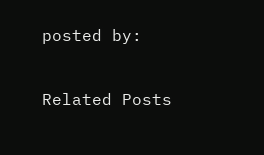posted by:

Related Posts